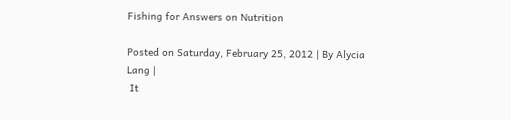Fishing for Answers on Nutrition

Posted on Saturday, February 25, 2012 | By Alycia Lang |
 It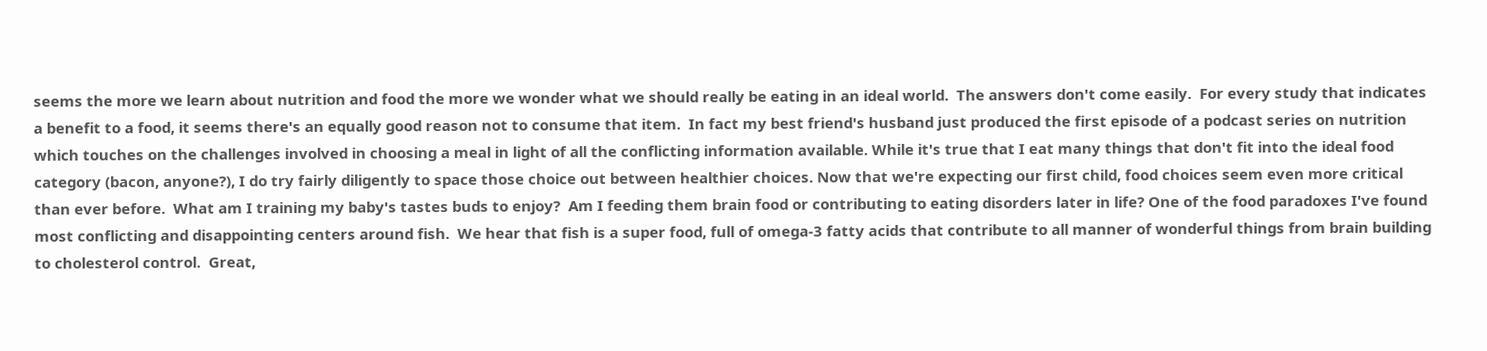seems the more we learn about nutrition and food the more we wonder what we should really be eating in an ideal world.  The answers don't come easily.  For every study that indicates a benefit to a food, it seems there's an equally good reason not to consume that item.  In fact my best friend's husband just produced the first episode of a podcast series on nutrition which touches on the challenges involved in choosing a meal in light of all the conflicting information available. While it's true that I eat many things that don't fit into the ideal food category (bacon, anyone?), I do try fairly diligently to space those choice out between healthier choices. Now that we're expecting our first child, food choices seem even more critical than ever before.  What am I training my baby's tastes buds to enjoy?  Am I feeding them brain food or contributing to eating disorders later in life? One of the food paradoxes I've found most conflicting and disappointing centers around fish.  We hear that fish is a super food, full of omega-3 fatty acids that contribute to all manner of wonderful things from brain building to cholesterol control.  Great,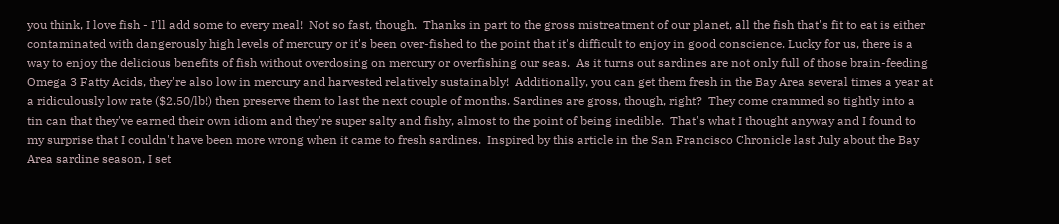you think, I love fish - I'll add some to every meal!  Not so fast, though.  Thanks in part to the gross mistreatment of our planet, all the fish that's fit to eat is either contaminated with dangerously high levels of mercury or it's been over-fished to the point that it's difficult to enjoy in good conscience. Lucky for us, there is a way to enjoy the delicious benefits of fish without overdosing on mercury or overfishing our seas.  As it turns out sardines are not only full of those brain-feeding Omega 3 Fatty Acids, they're also low in mercury and harvested relatively sustainably!  Additionally, you can get them fresh in the Bay Area several times a year at a ridiculously low rate ($2.50/lb!) then preserve them to last the next couple of months. Sardines are gross, though, right?  They come crammed so tightly into a tin can that they've earned their own idiom and they're super salty and fishy, almost to the point of being inedible.  That's what I thought anyway and I found to my surprise that I couldn't have been more wrong when it came to fresh sardines.  Inspired by this article in the San Francisco Chronicle last July about the Bay Area sardine season, I set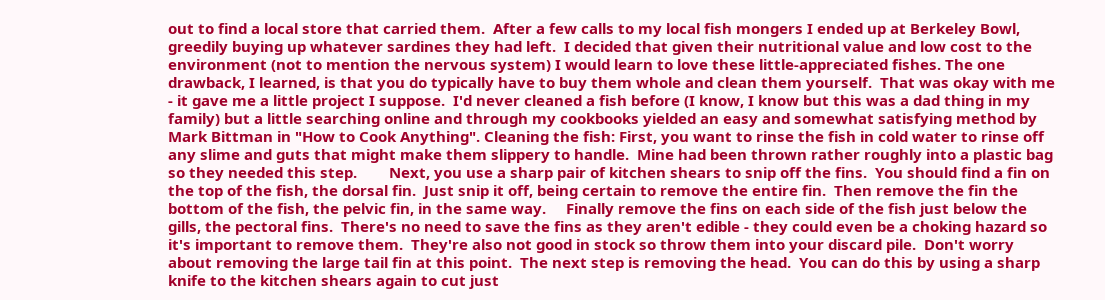out to find a local store that carried them.  After a few calls to my local fish mongers I ended up at Berkeley Bowl, greedily buying up whatever sardines they had left.  I decided that given their nutritional value and low cost to the environment (not to mention the nervous system) I would learn to love these little-appreciated fishes. The one drawback, I learned, is that you do typically have to buy them whole and clean them yourself.  That was okay with me - it gave me a little project I suppose.  I'd never cleaned a fish before (I know, I know but this was a dad thing in my family) but a little searching online and through my cookbooks yielded an easy and somewhat satisfying method by Mark Bittman in "How to Cook Anything". Cleaning the fish: First, you want to rinse the fish in cold water to rinse off any slime and guts that might make them slippery to handle.  Mine had been thrown rather roughly into a plastic bag so they needed this step.        Next, you use a sharp pair of kitchen shears to snip off the fins.  You should find a fin on the top of the fish, the dorsal fin.  Just snip it off, being certain to remove the entire fin.  Then remove the fin the bottom of the fish, the pelvic fin, in the same way.     Finally remove the fins on each side of the fish just below the gills, the pectoral fins.  There's no need to save the fins as they aren't edible - they could even be a choking hazard so it's important to remove them.  They're also not good in stock so throw them into your discard pile.  Don't worry about removing the large tail fin at this point.  The next step is removing the head.  You can do this by using a sharp knife to the kitchen shears again to cut just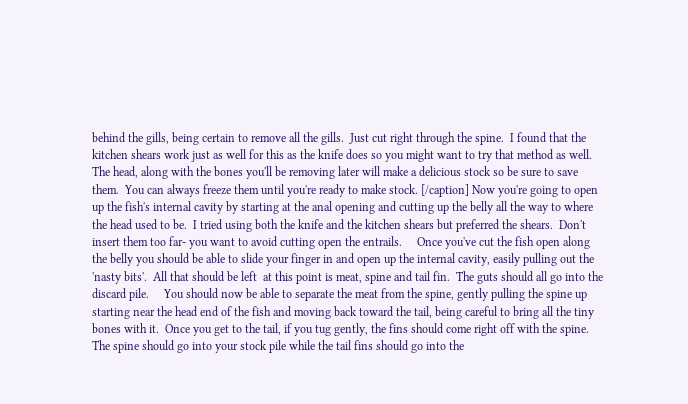behind the gills, being certain to remove all the gills.  Just cut right through the spine.  I found that the kitchen shears work just as well for this as the knife does so you might want to try that method as well.  The head, along with the bones you'll be removing later will make a delicious stock so be sure to save them.  You can always freeze them until you're ready to make stock. [/caption] Now you're going to open up the fish's internal cavity by starting at the anal opening and cutting up the belly all the way to where the head used to be.  I tried using both the knife and the kitchen shears but preferred the shears.  Don't insert them too far- you want to avoid cutting open the entrails.     Once you've cut the fish open along the belly you should be able to slide your finger in and open up the internal cavity, easily pulling out the 'nasty bits'.  All that should be left  at this point is meat, spine and tail fin.  The guts should all go into the discard pile.     You should now be able to separate the meat from the spine, gently pulling the spine up starting near the head end of the fish and moving back toward the tail, being careful to bring all the tiny bones with it.  Once you get to the tail, if you tug gently, the fins should come right off with the spine.  The spine should go into your stock pile while the tail fins should go into the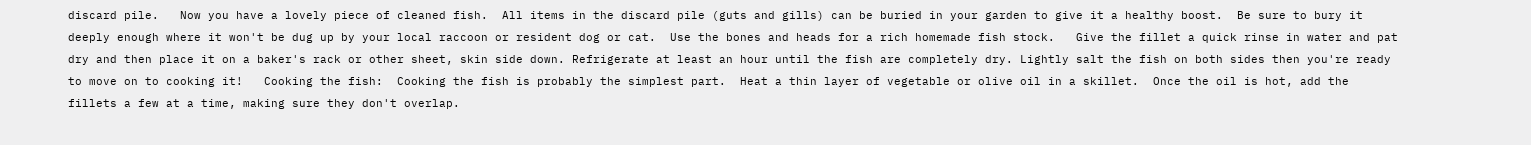discard pile.   Now you have a lovely piece of cleaned fish.  All items in the discard pile (guts and gills) can be buried in your garden to give it a healthy boost.  Be sure to bury it deeply enough where it won't be dug up by your local raccoon or resident dog or cat.  Use the bones and heads for a rich homemade fish stock.   Give the fillet a quick rinse in water and pat dry and then place it on a baker's rack or other sheet, skin side down. Refrigerate at least an hour until the fish are completely dry. Lightly salt the fish on both sides then you're ready to move on to cooking it!   Cooking the fish:  Cooking the fish is probably the simplest part.  Heat a thin layer of vegetable or olive oil in a skillet.  Once the oil is hot, add the fillets a few at a time, making sure they don't overlap.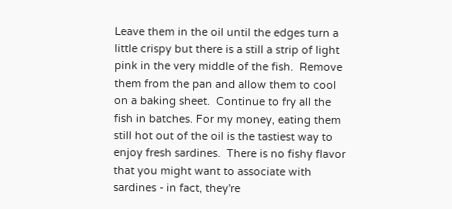Leave them in the oil until the edges turn a  little crispy but there is a still a strip of light pink in the very middle of the fish.  Remove them from the pan and allow them to cool on a baking sheet.  Continue to fry all the fish in batches. For my money, eating them still hot out of the oil is the tastiest way to enjoy fresh sardines.  There is no fishy flavor that you might want to associate with sardines - in fact, they're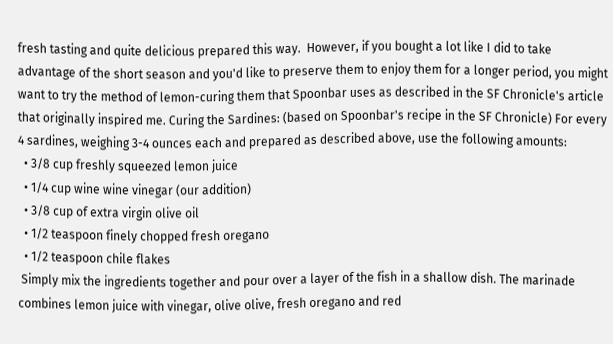fresh tasting and quite delicious prepared this way.  However, if you bought a lot like I did to take advantage of the short season and you'd like to preserve them to enjoy them for a longer period, you might want to try the method of lemon-curing them that Spoonbar uses as described in the SF Chronicle's article that originally inspired me. Curing the Sardines: (based on Spoonbar's recipe in the SF Chronicle) For every 4 sardines, weighing 3-4 ounces each and prepared as described above, use the following amounts:
  • 3/8 cup freshly squeezed lemon juice
  • 1/4 cup wine wine vinegar (our addition)
  • 3/8 cup of extra virgin olive oil
  • 1/2 teaspoon finely chopped fresh oregano
  • 1/2 teaspoon chile flakes
 Simply mix the ingredients together and pour over a layer of the fish in a shallow dish. The marinade combines lemon juice with vinegar, olive olive, fresh oregano and red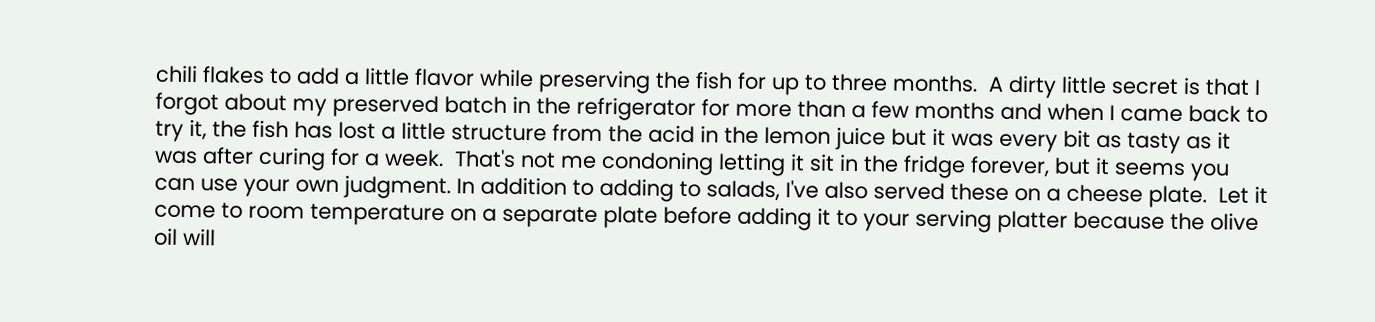chili flakes to add a little flavor while preserving the fish for up to three months.  A dirty little secret is that I forgot about my preserved batch in the refrigerator for more than a few months and when I came back to try it, the fish has lost a little structure from the acid in the lemon juice but it was every bit as tasty as it was after curing for a week.  That's not me condoning letting it sit in the fridge forever, but it seems you can use your own judgment. In addition to adding to salads, I've also served these on a cheese plate.  Let it come to room temperature on a separate plate before adding it to your serving platter because the olive oil will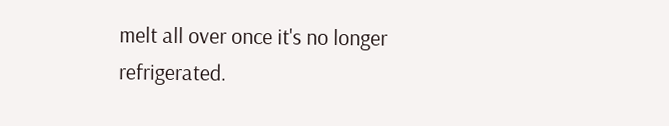melt all over once it's no longer refrigerated.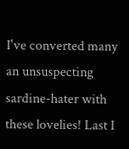I've converted many an unsuspecting sardine-hater with these lovelies! Last I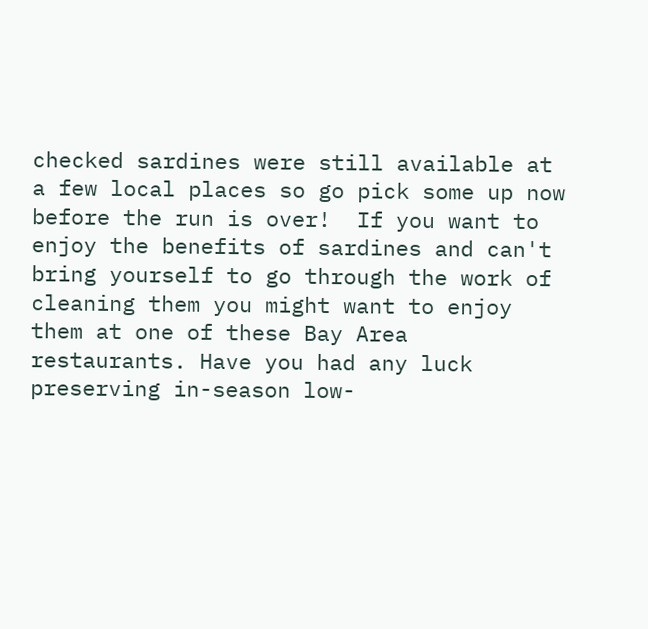checked sardines were still available at a few local places so go pick some up now before the run is over!  If you want to enjoy the benefits of sardines and can't bring yourself to go through the work of cleaning them you might want to enjoy them at one of these Bay Area restaurants. Have you had any luck preserving in-season low-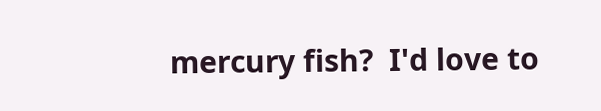mercury fish?  I'd love to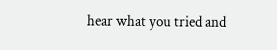hear what you tried and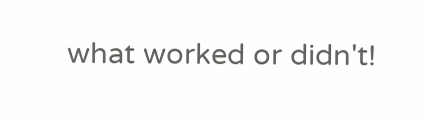what worked or didn't!